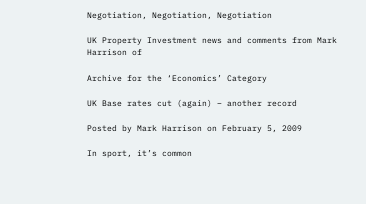Negotiation, Negotiation, Negotiation

UK Property Investment news and comments from Mark Harrison of

Archive for the ‘Economics’ Category

UK Base rates cut (again) – another record

Posted by Mark Harrison on February 5, 2009

In sport, it’s common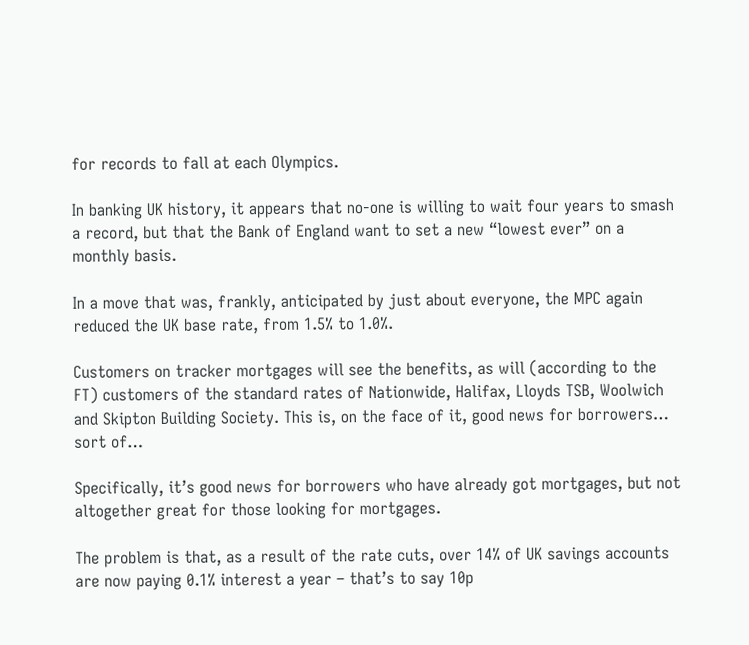for records to fall at each Olympics.

In banking UK history, it appears that no-one is willing to wait four years to smash a record, but that the Bank of England want to set a new “lowest ever” on a monthly basis.

In a move that was, frankly, anticipated by just about everyone, the MPC again reduced the UK base rate, from 1.5% to 1.0%.

Customers on tracker mortgages will see the benefits, as will (according to the FT) customers of the standard rates of Nationwide, Halifax, Lloyds TSB, Woolwich and Skipton Building Society. This is, on the face of it, good news for borrowers… sort of…

Specifically, it’s good news for borrowers who have already got mortgages, but not altogether great for those looking for mortgages.

The problem is that, as a result of the rate cuts, over 14% of UK savings accounts are now paying 0.1% interest a year – that’s to say 10p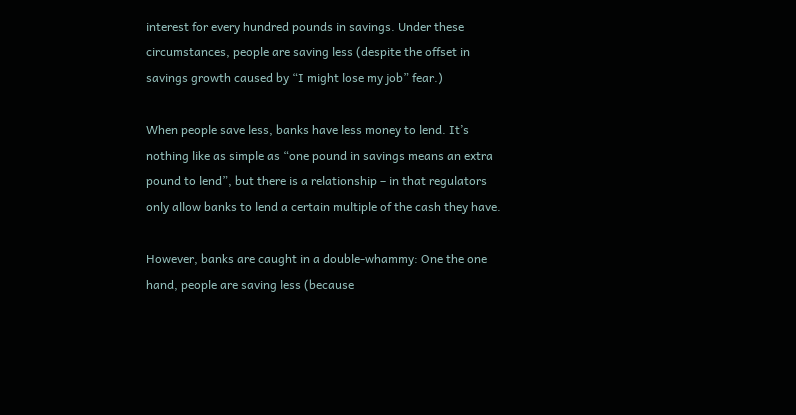interest for every hundred pounds in savings. Under these circumstances, people are saving less (despite the offset in savings growth caused by “I might lose my job” fear.)

When people save less, banks have less money to lend. It’s nothing like as simple as “one pound in savings means an extra pound to lend”, but there is a relationship – in that regulators only allow banks to lend a certain multiple of the cash they have.

However, banks are caught in a double-whammy: One the one hand, people are saving less (because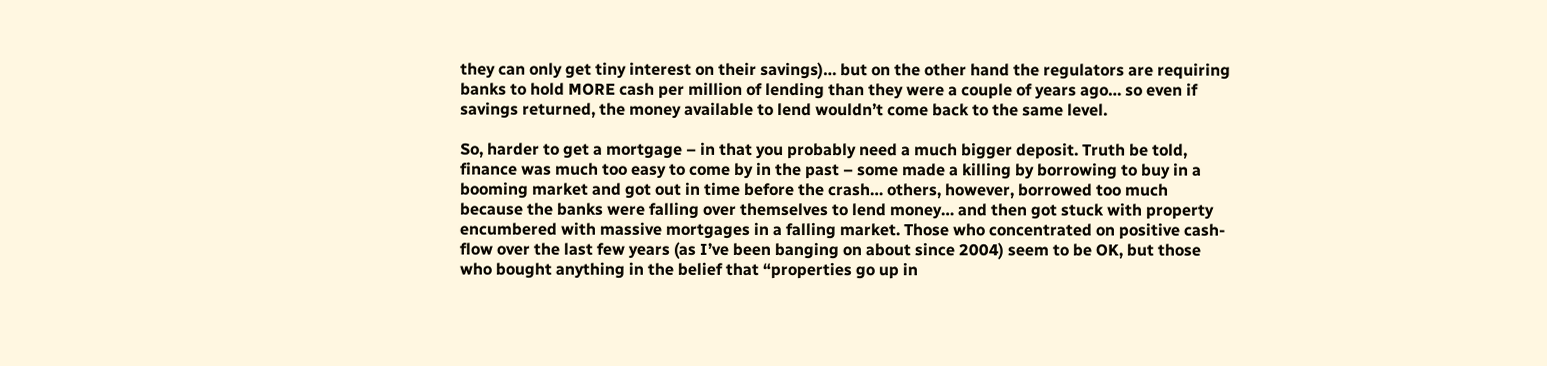they can only get tiny interest on their savings)… but on the other hand the regulators are requiring banks to hold MORE cash per million of lending than they were a couple of years ago… so even if savings returned, the money available to lend wouldn’t come back to the same level.

So, harder to get a mortgage – in that you probably need a much bigger deposit. Truth be told, finance was much too easy to come by in the past – some made a killing by borrowing to buy in a booming market and got out in time before the crash… others, however, borrowed too much because the banks were falling over themselves to lend money… and then got stuck with property encumbered with massive mortgages in a falling market. Those who concentrated on positive cash-flow over the last few years (as I’ve been banging on about since 2004) seem to be OK, but those who bought anything in the belief that “properties go up in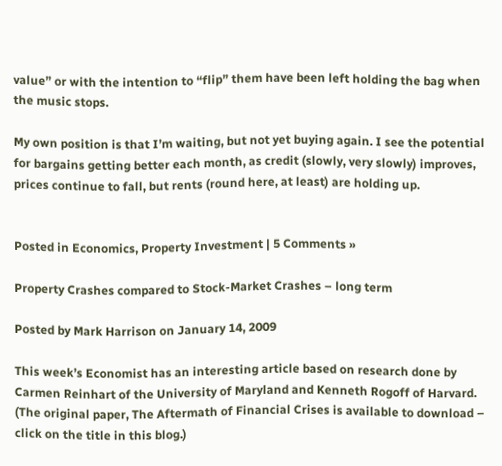value” or with the intention to “flip” them have been left holding the bag when the music stops.

My own position is that I’m waiting, but not yet buying again. I see the potential for bargains getting better each month, as credit (slowly, very slowly) improves, prices continue to fall, but rents (round here, at least) are holding up.


Posted in Economics, Property Investment | 5 Comments »

Property Crashes compared to Stock-Market Crashes – long term

Posted by Mark Harrison on January 14, 2009

This week’s Economist has an interesting article based on research done by Carmen Reinhart of the University of Maryland and Kenneth Rogoff of Harvard. (The original paper, The Aftermath of Financial Crises is available to download – click on the title in this blog.)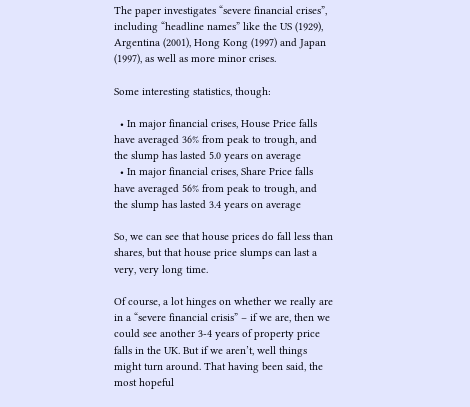The paper investigates “severe financial crises”, including “headline names” like the US (1929), Argentina (2001), Hong Kong (1997) and Japan (1997), as well as more minor crises.

Some interesting statistics, though:

  • In major financial crises, House Price falls have averaged 36% from peak to trough, and the slump has lasted 5.0 years on average
  • In major financial crises, Share Price falls have averaged 56% from peak to trough, and the slump has lasted 3.4 years on average

So, we can see that house prices do fall less than shares, but that house price slumps can last a very, very long time.

Of course, a lot hinges on whether we really are in a “severe financial crisis” – if we are, then we could see another 3-4 years of property price falls in the UK. But if we aren’t, well things might turn around. That having been said, the most hopeful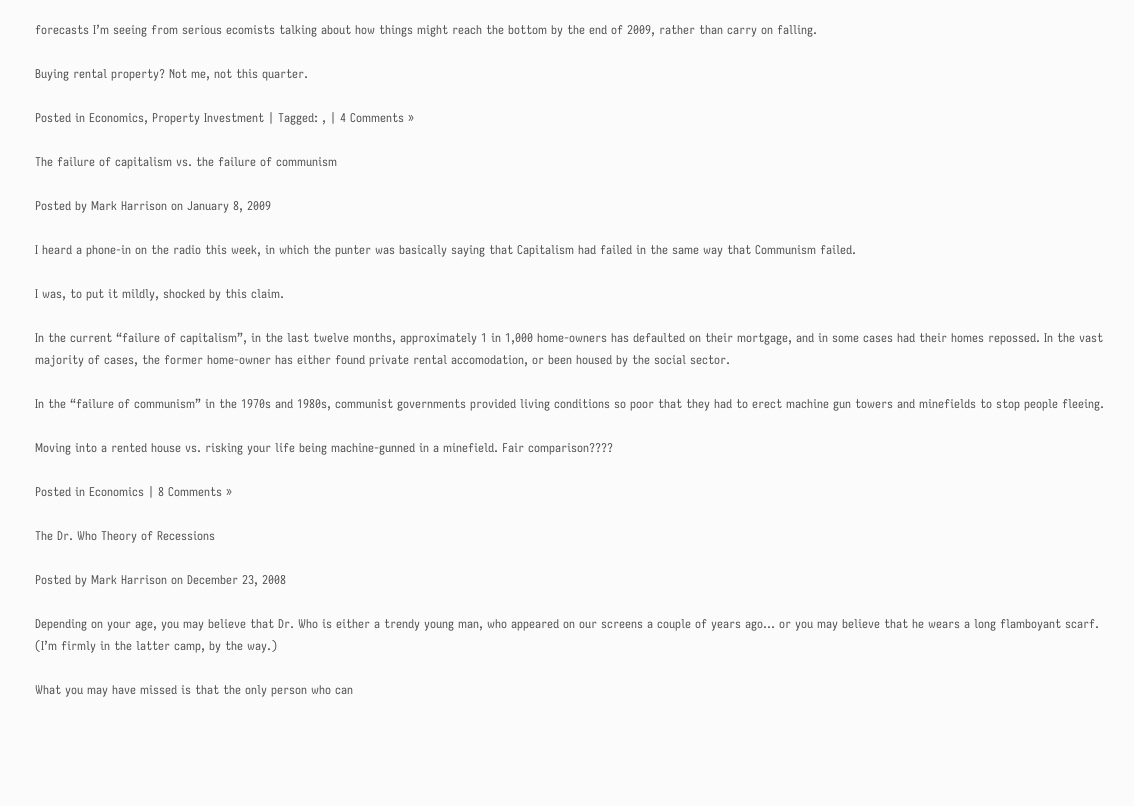forecasts I’m seeing from serious ecomists talking about how things might reach the bottom by the end of 2009, rather than carry on falling.

Buying rental property? Not me, not this quarter.

Posted in Economics, Property Investment | Tagged: , | 4 Comments »

The failure of capitalism vs. the failure of communism

Posted by Mark Harrison on January 8, 2009

I heard a phone-in on the radio this week, in which the punter was basically saying that Capitalism had failed in the same way that Communism failed.

I was, to put it mildly, shocked by this claim.

In the current “failure of capitalism”, in the last twelve months, approximately 1 in 1,000 home-owners has defaulted on their mortgage, and in some cases had their homes repossed. In the vast majority of cases, the former home-owner has either found private rental accomodation, or been housed by the social sector.

In the “failure of communism” in the 1970s and 1980s, communist governments provided living conditions so poor that they had to erect machine gun towers and minefields to stop people fleeing.

Moving into a rented house vs. risking your life being machine-gunned in a minefield. Fair comparison????

Posted in Economics | 8 Comments »

The Dr. Who Theory of Recessions

Posted by Mark Harrison on December 23, 2008

Depending on your age, you may believe that Dr. Who is either a trendy young man, who appeared on our screens a couple of years ago… or you may believe that he wears a long flamboyant scarf. (I’m firmly in the latter camp, by the way.)

What you may have missed is that the only person who can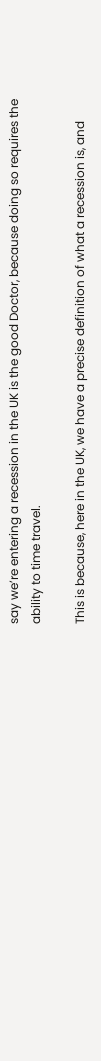say we’re entering a recession in the UK is the good Doctor, because doing so requires the ability to time travel.

This is because, here in the UK, we have a precise definition of what a recession is, and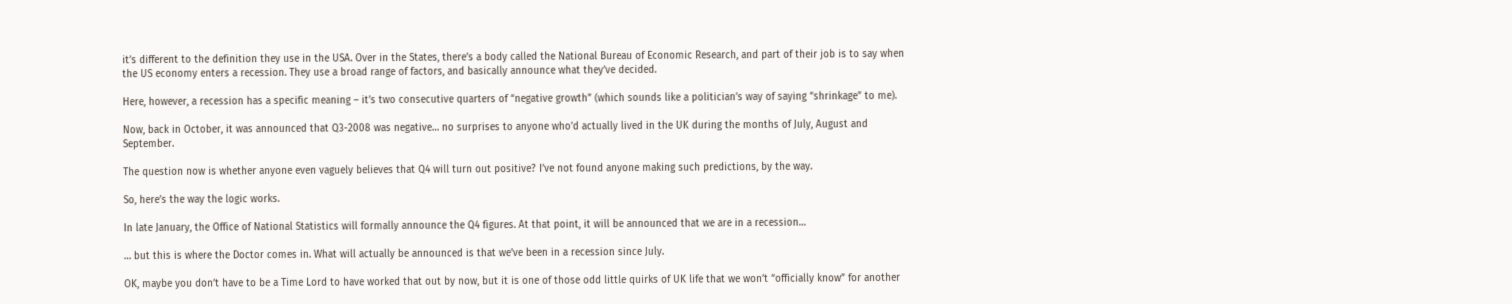it’s different to the definition they use in the USA. Over in the States, there’s a body called the National Bureau of Economic Research, and part of their job is to say when the US economy enters a recession. They use a broad range of factors, and basically announce what they’ve decided.

Here, however, a recession has a specific meaning – it’s two consecutive quarters of “negative growth” (which sounds like a politician’s way of saying “shrinkage” to me).

Now, back in October, it was announced that Q3-2008 was negative… no surprises to anyone who’d actually lived in the UK during the months of July, August and September.

The question now is whether anyone even vaguely believes that Q4 will turn out positive? I’ve not found anyone making such predictions, by the way.

So, here’s the way the logic works.

In late January, the Office of National Statistics will formally announce the Q4 figures. At that point, it will be announced that we are in a recession…

… but this is where the Doctor comes in. What will actually be announced is that we’ve been in a recession since July.

OK, maybe you don’t have to be a Time Lord to have worked that out by now, but it is one of those odd little quirks of UK life that we won’t “officially know” for another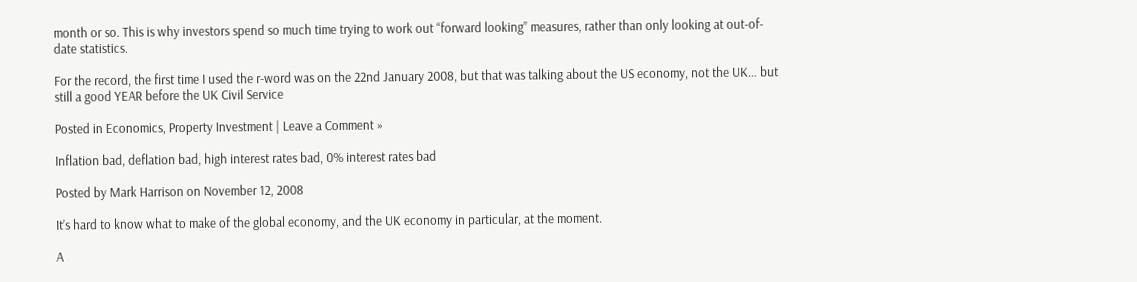month or so. This is why investors spend so much time trying to work out “forward looking” measures, rather than only looking at out-of-date statistics.

For the record, the first time I used the r-word was on the 22nd January 2008, but that was talking about the US economy, not the UK… but still a good YEAR before the UK Civil Service

Posted in Economics, Property Investment | Leave a Comment »

Inflation bad, deflation bad, high interest rates bad, 0% interest rates bad

Posted by Mark Harrison on November 12, 2008

It’s hard to know what to make of the global economy, and the UK economy in particular, at the moment.

A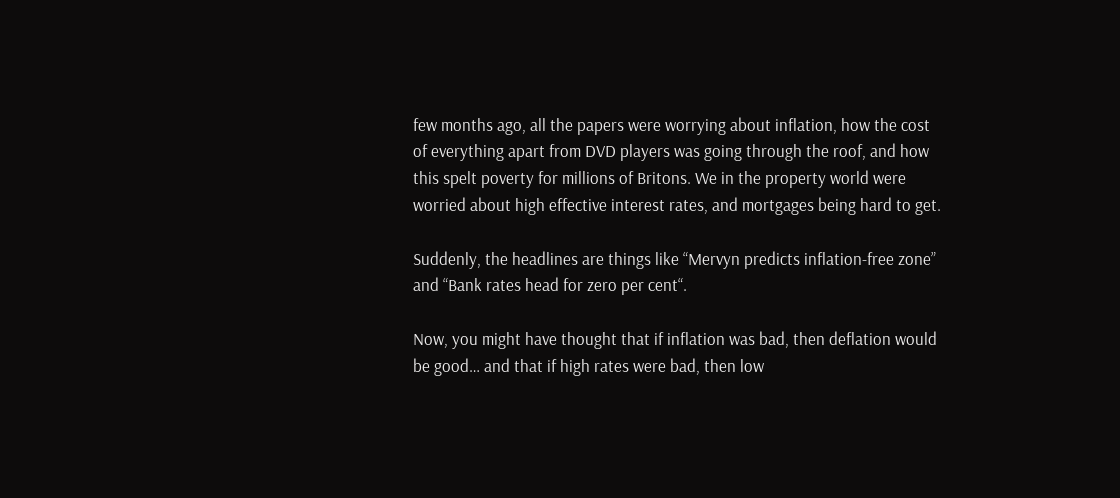few months ago, all the papers were worrying about inflation, how the cost of everything apart from DVD players was going through the roof, and how this spelt poverty for millions of Britons. We in the property world were worried about high effective interest rates, and mortgages being hard to get.

Suddenly, the headlines are things like “Mervyn predicts inflation-free zone” and “Bank rates head for zero per cent“.

Now, you might have thought that if inflation was bad, then deflation would be good… and that if high rates were bad, then low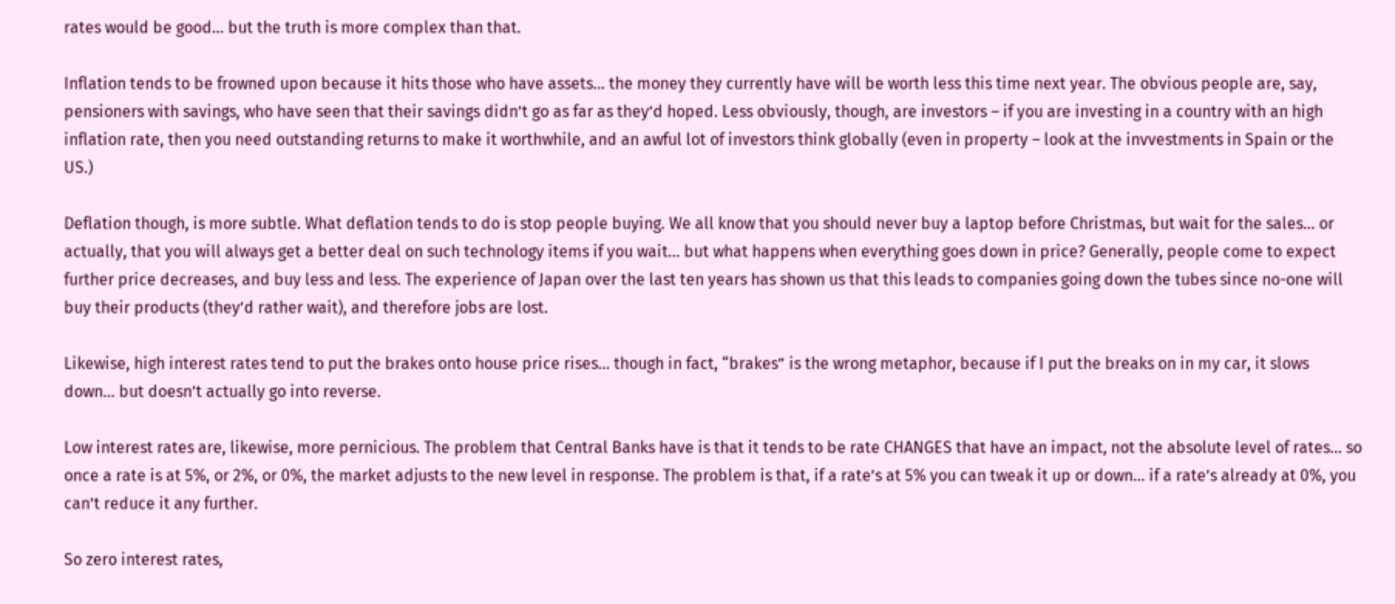rates would be good… but the truth is more complex than that.

Inflation tends to be frowned upon because it hits those who have assets… the money they currently have will be worth less this time next year. The obvious people are, say, pensioners with savings, who have seen that their savings didn’t go as far as they’d hoped. Less obviously, though, are investors – if you are investing in a country with an high inflation rate, then you need outstanding returns to make it worthwhile, and an awful lot of investors think globally (even in property – look at the invvestments in Spain or the US.)

Deflation though, is more subtle. What deflation tends to do is stop people buying. We all know that you should never buy a laptop before Christmas, but wait for the sales… or actually, that you will always get a better deal on such technology items if you wait… but what happens when everything goes down in price? Generally, people come to expect further price decreases, and buy less and less. The experience of Japan over the last ten years has shown us that this leads to companies going down the tubes since no-one will buy their products (they’d rather wait), and therefore jobs are lost.

Likewise, high interest rates tend to put the brakes onto house price rises… though in fact, “brakes” is the wrong metaphor, because if I put the breaks on in my car, it slows down… but doesn’t actually go into reverse.

Low interest rates are, likewise, more pernicious. The problem that Central Banks have is that it tends to be rate CHANGES that have an impact, not the absolute level of rates… so once a rate is at 5%, or 2%, or 0%, the market adjusts to the new level in response. The problem is that, if a rate’s at 5% you can tweak it up or down… if a rate’s already at 0%, you can’t reduce it any further.

So zero interest rates,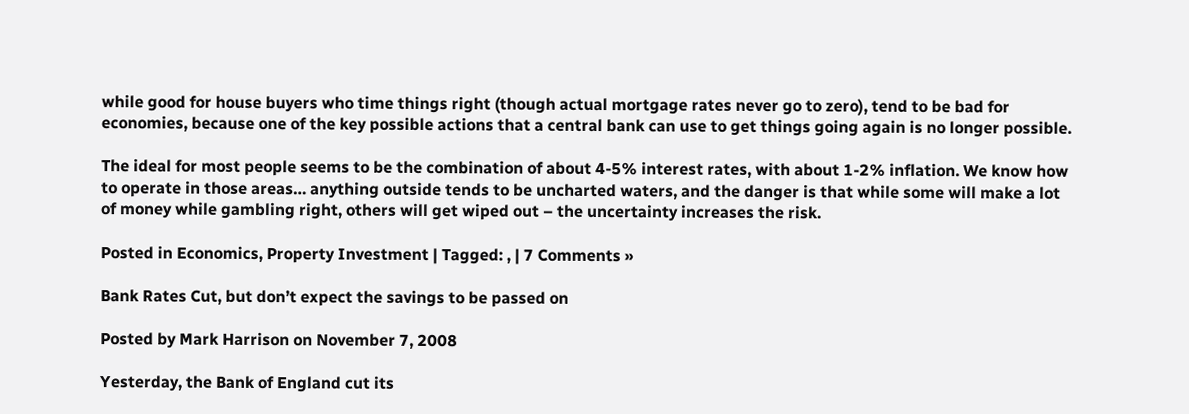while good for house buyers who time things right (though actual mortgage rates never go to zero), tend to be bad for economies, because one of the key possible actions that a central bank can use to get things going again is no longer possible.

The ideal for most people seems to be the combination of about 4-5% interest rates, with about 1-2% inflation. We know how to operate in those areas… anything outside tends to be uncharted waters, and the danger is that while some will make a lot of money while gambling right, others will get wiped out – the uncertainty increases the risk.

Posted in Economics, Property Investment | Tagged: , | 7 Comments »

Bank Rates Cut, but don’t expect the savings to be passed on

Posted by Mark Harrison on November 7, 2008

Yesterday, the Bank of England cut its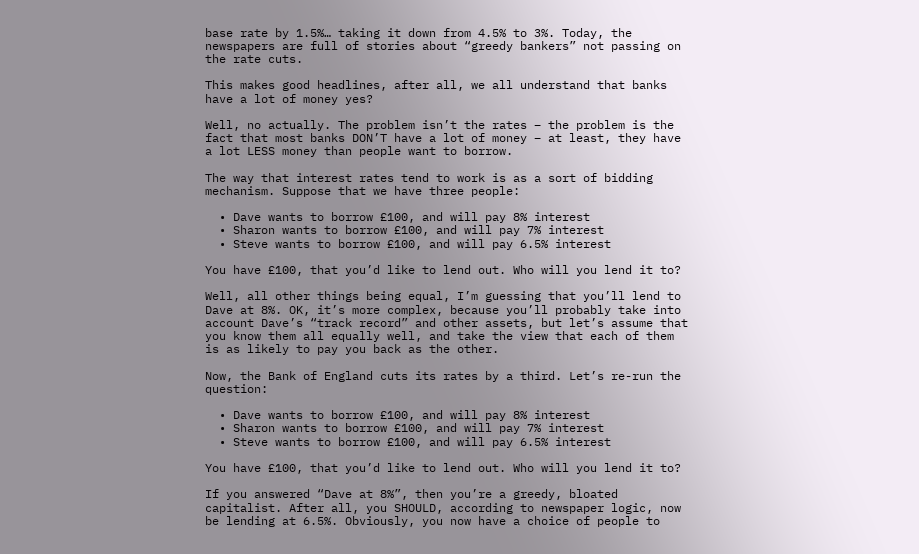base rate by 1.5%… taking it down from 4.5% to 3%. Today, the newspapers are full of stories about “greedy bankers” not passing on the rate cuts.

This makes good headlines, after all, we all understand that banks have a lot of money yes?

Well, no actually. The problem isn’t the rates – the problem is the fact that most banks DON’T have a lot of money – at least, they have a lot LESS money than people want to borrow.

The way that interest rates tend to work is as a sort of bidding mechanism. Suppose that we have three people:

  • Dave wants to borrow £100, and will pay 8% interest
  • Sharon wants to borrow £100, and will pay 7% interest
  • Steve wants to borrow £100, and will pay 6.5% interest

You have £100, that you’d like to lend out. Who will you lend it to?

Well, all other things being equal, I’m guessing that you’ll lend to Dave at 8%. OK, it’s more complex, because you’ll probably take into account Dave’s “track record” and other assets, but let’s assume that you know them all equally well, and take the view that each of them is as likely to pay you back as the other.

Now, the Bank of England cuts its rates by a third. Let’s re-run the question:

  • Dave wants to borrow £100, and will pay 8% interest
  • Sharon wants to borrow £100, and will pay 7% interest
  • Steve wants to borrow £100, and will pay 6.5% interest

You have £100, that you’d like to lend out. Who will you lend it to?

If you answered “Dave at 8%”, then you’re a greedy, bloated capitalist. After all, you SHOULD, according to newspaper logic, now be lending at 6.5%. Obviously, you now have a choice of people to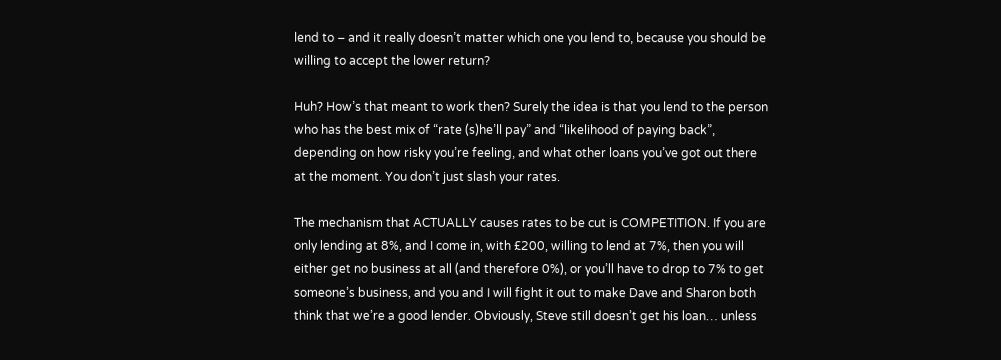lend to – and it really doesn’t matter which one you lend to, because you should be willing to accept the lower return?

Huh? How’s that meant to work then? Surely the idea is that you lend to the person who has the best mix of “rate (s)he’ll pay” and “likelihood of paying back”, depending on how risky you’re feeling, and what other loans you’ve got out there at the moment. You don’t just slash your rates.

The mechanism that ACTUALLY causes rates to be cut is COMPETITION. If you are only lending at 8%, and I come in, with £200, willing to lend at 7%, then you will either get no business at all (and therefore 0%), or you’ll have to drop to 7% to get someone’s business, and you and I will fight it out to make Dave and Sharon both think that we’re a good lender. Obviously, Steve still doesn’t get his loan… unless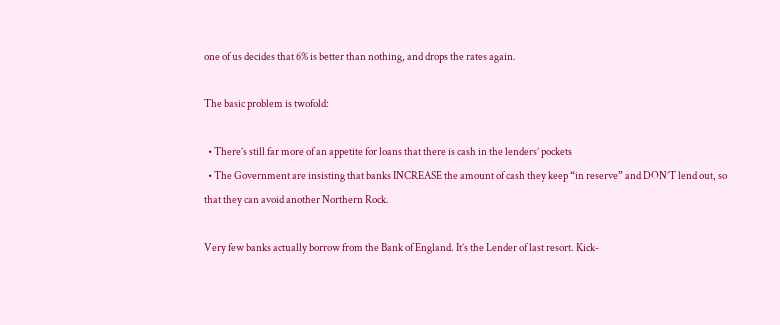one of us decides that 6% is better than nothing, and drops the rates again.

The basic problem is twofold:

  • There’s still far more of an appetite for loans that there is cash in the lenders’ pockets
  • The Government are insisting that banks INCREASE the amount of cash they keep “in reserve” and DON’T lend out, so that they can avoid another Northern Rock.

Very few banks actually borrow from the Bank of England. It’s the Lender of last resort. Kick-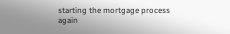starting the mortgage process again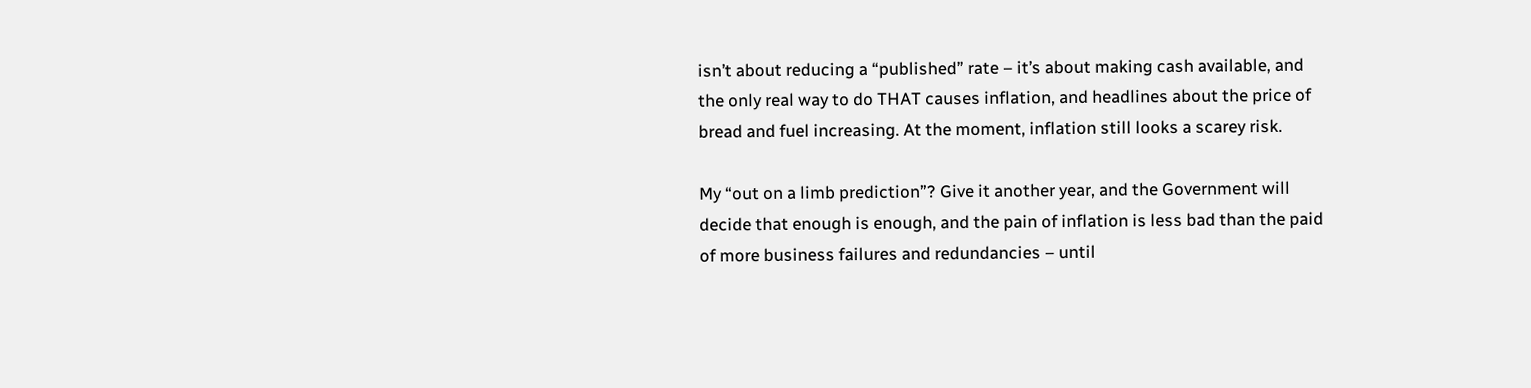isn’t about reducing a “published” rate – it’s about making cash available, and the only real way to do THAT causes inflation, and headlines about the price of bread and fuel increasing. At the moment, inflation still looks a scarey risk.

My “out on a limb prediction”? Give it another year, and the Government will decide that enough is enough, and the pain of inflation is less bad than the paid of more business failures and redundancies – until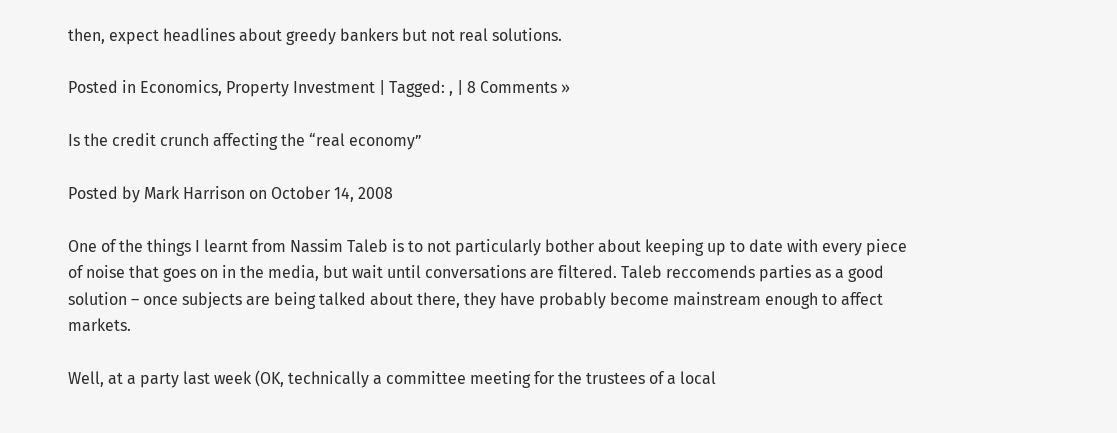then, expect headlines about greedy bankers but not real solutions.

Posted in Economics, Property Investment | Tagged: , | 8 Comments »

Is the credit crunch affecting the “real economy”

Posted by Mark Harrison on October 14, 2008

One of the things I learnt from Nassim Taleb is to not particularly bother about keeping up to date with every piece of noise that goes on in the media, but wait until conversations are filtered. Taleb reccomends parties as a good solution – once subjects are being talked about there, they have probably become mainstream enough to affect markets.

Well, at a party last week (OK, technically a committee meeting for the trustees of a local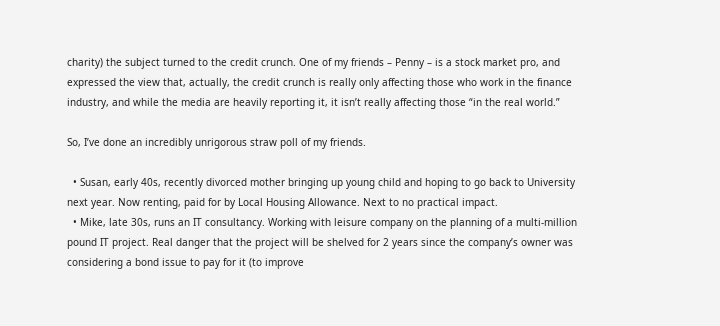charity) the subject turned to the credit crunch. One of my friends – Penny – is a stock market pro, and expressed the view that, actually, the credit crunch is really only affecting those who work in the finance industry, and while the media are heavily reporting it, it isn’t really affecting those “in the real world.”

So, I’ve done an incredibly unrigorous straw poll of my friends.

  • Susan, early 40s, recently divorced mother bringing up young child and hoping to go back to University next year. Now renting, paid for by Local Housing Allowance. Next to no practical impact.
  • Mike, late 30s, runs an IT consultancy. Working with leisure company on the planning of a multi-million pound IT project. Real danger that the project will be shelved for 2 years since the company’s owner was considering a bond issue to pay for it (to improve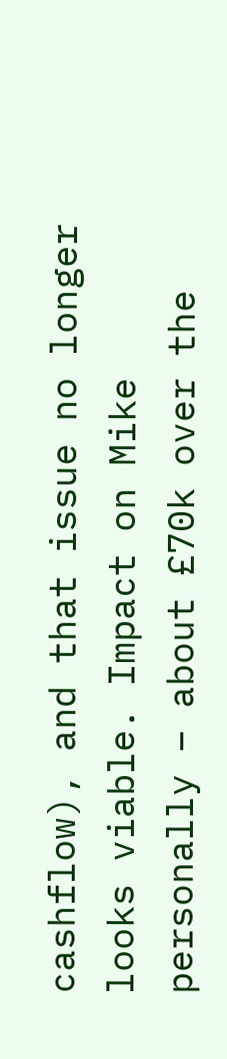cashflow), and that issue no longer looks viable. Impact on Mike personally – about £70k over the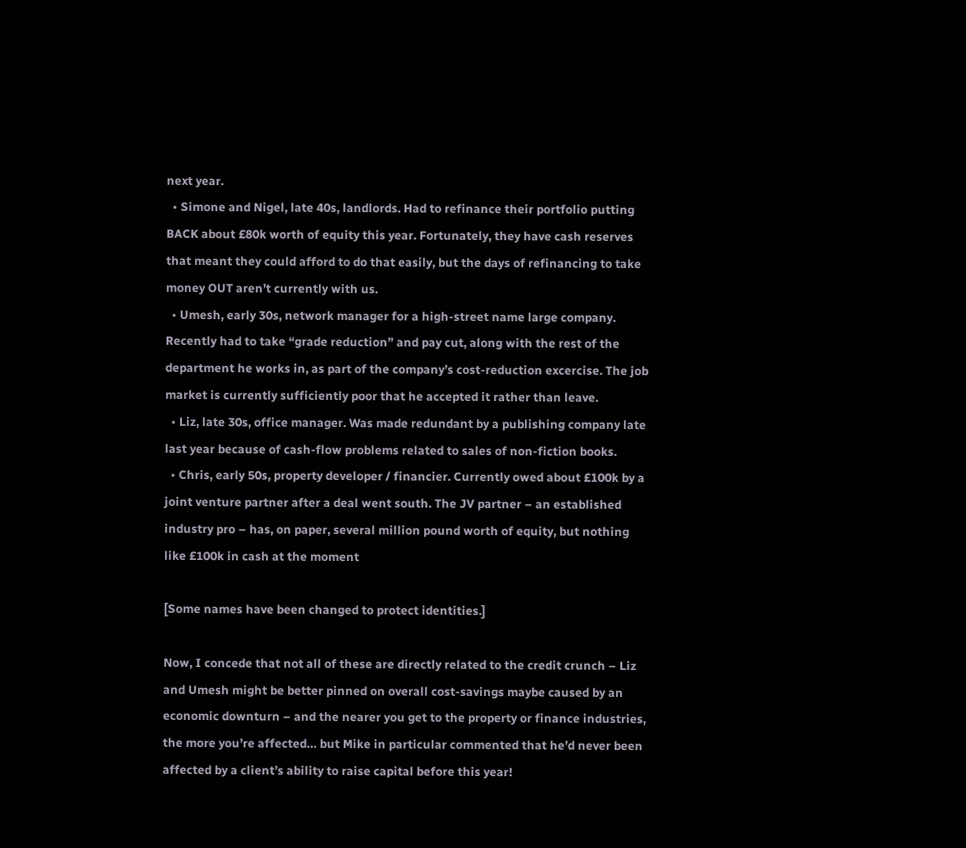next year.
  • Simone and Nigel, late 40s, landlords. Had to refinance their portfolio putting BACK about £80k worth of equity this year. Fortunately, they have cash reserves that meant they could afford to do that easily, but the days of refinancing to take money OUT aren’t currently with us.
  • Umesh, early 30s, network manager for a high-street name large company. Recently had to take “grade reduction” and pay cut, along with the rest of the department he works in, as part of the company’s cost-reduction excercise. The job market is currently sufficiently poor that he accepted it rather than leave.
  • Liz, late 30s, office manager. Was made redundant by a publishing company late last year because of cash-flow problems related to sales of non-fiction books.
  • Chris, early 50s, property developer / financier. Currently owed about £100k by a joint venture partner after a deal went south. The JV partner – an established industry pro – has, on paper, several million pound worth of equity, but nothing like £100k in cash at the moment

[Some names have been changed to protect identities.]

Now, I concede that not all of these are directly related to the credit crunch – Liz and Umesh might be better pinned on overall cost-savings maybe caused by an economic downturn – and the nearer you get to the property or finance industries, the more you’re affected… but Mike in particular commented that he’d never been affected by a client’s ability to raise capital before this year!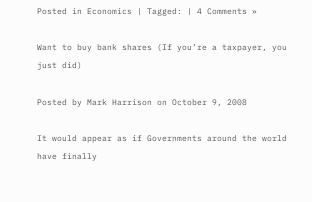Posted in Economics | Tagged: | 4 Comments »

Want to buy bank shares (If you’re a taxpayer, you just did)

Posted by Mark Harrison on October 9, 2008

It would appear as if Governments around the world have finally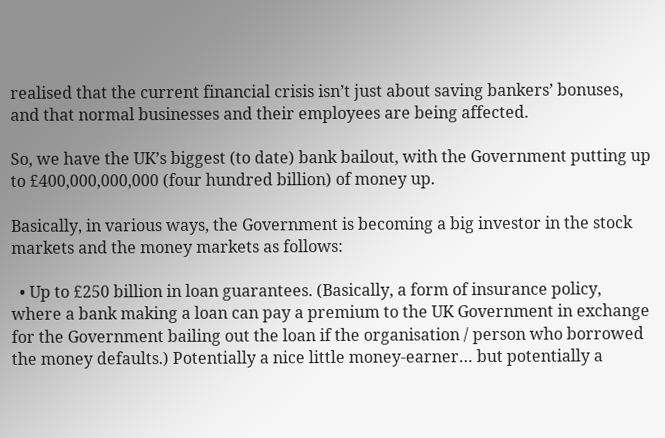realised that the current financial crisis isn’t just about saving bankers’ bonuses, and that normal businesses and their employees are being affected.

So, we have the UK’s biggest (to date) bank bailout, with the Government putting up to £400,000,000,000 (four hundred billion) of money up.

Basically, in various ways, the Government is becoming a big investor in the stock markets and the money markets as follows:

  • Up to £250 billion in loan guarantees. (Basically, a form of insurance policy, where a bank making a loan can pay a premium to the UK Government in exchange for the Government bailing out the loan if the organisation / person who borrowed the money defaults.) Potentially a nice little money-earner… but potentially a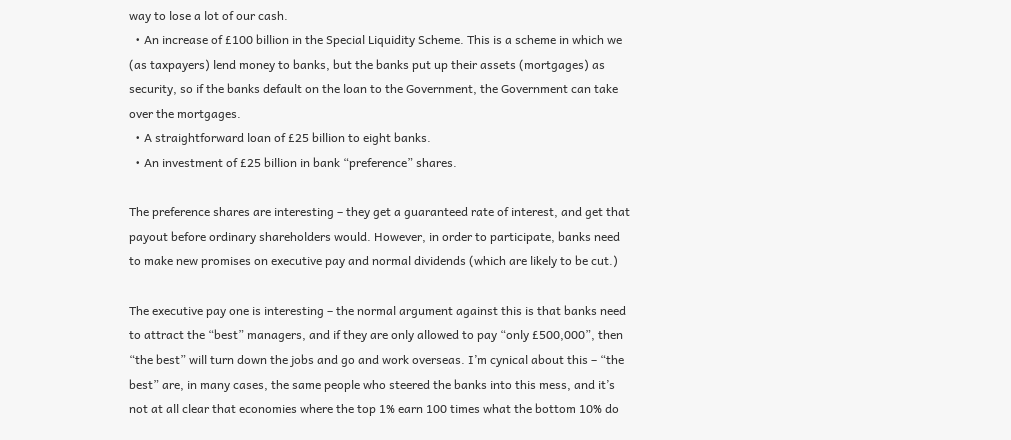way to lose a lot of our cash.
  • An increase of £100 billion in the Special Liquidity Scheme. This is a scheme in which we (as taxpayers) lend money to banks, but the banks put up their assets (mortgages) as security, so if the banks default on the loan to the Government, the Government can take over the mortgages.
  • A straightforward loan of £25 billion to eight banks.
  • An investment of £25 billion in bank “preference” shares.

The preference shares are interesting – they get a guaranteed rate of interest, and get that payout before ordinary shareholders would. However, in order to participate, banks need to make new promises on executive pay and normal dividends (which are likely to be cut.)

The executive pay one is interesting – the normal argument against this is that banks need to attract the “best” managers, and if they are only allowed to pay “only £500,000”, then “the best” will turn down the jobs and go and work overseas. I’m cynical about this – “the best” are, in many cases, the same people who steered the banks into this mess, and it’s not at all clear that economies where the top 1% earn 100 times what the bottom 10% do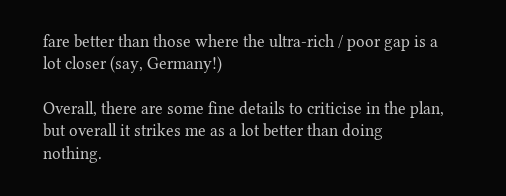fare better than those where the ultra-rich / poor gap is a lot closer (say, Germany!)

Overall, there are some fine details to criticise in the plan, but overall it strikes me as a lot better than doing nothing.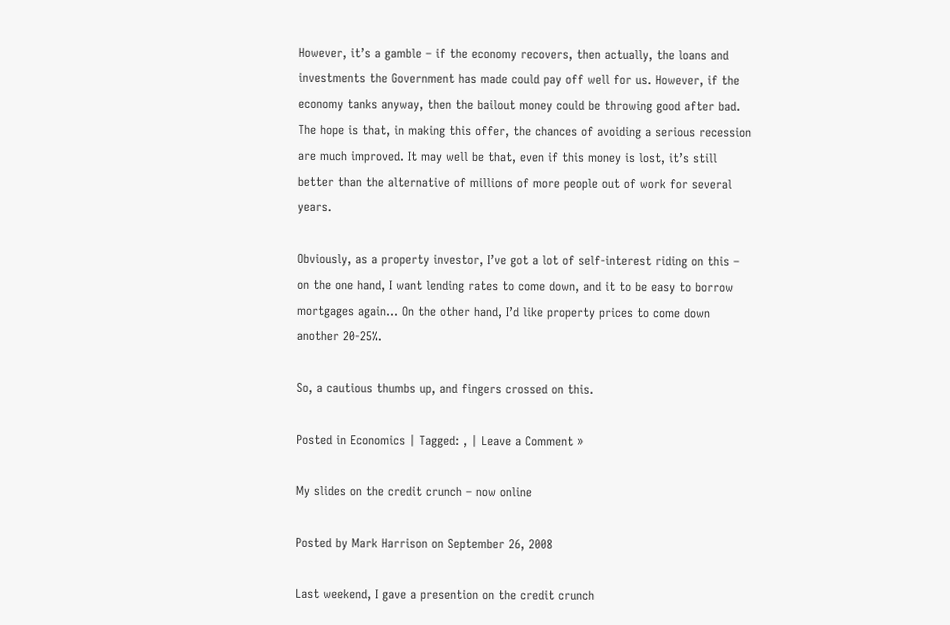However, it’s a gamble – if the economy recovers, then actually, the loans and investments the Government has made could pay off well for us. However, if the economy tanks anyway, then the bailout money could be throwing good after bad. The hope is that, in making this offer, the chances of avoiding a serious recession are much improved. It may well be that, even if this money is lost, it’s still better than the alternative of millions of more people out of work for several years.

Obviously, as a property investor, I’ve got a lot of self-interest riding on this – on the one hand, I want lending rates to come down, and it to be easy to borrow mortgages again… On the other hand, I’d like property prices to come down another 20-25%.

So, a cautious thumbs up, and fingers crossed on this.

Posted in Economics | Tagged: , | Leave a Comment »

My slides on the credit crunch – now online

Posted by Mark Harrison on September 26, 2008

Last weekend, I gave a presention on the credit crunch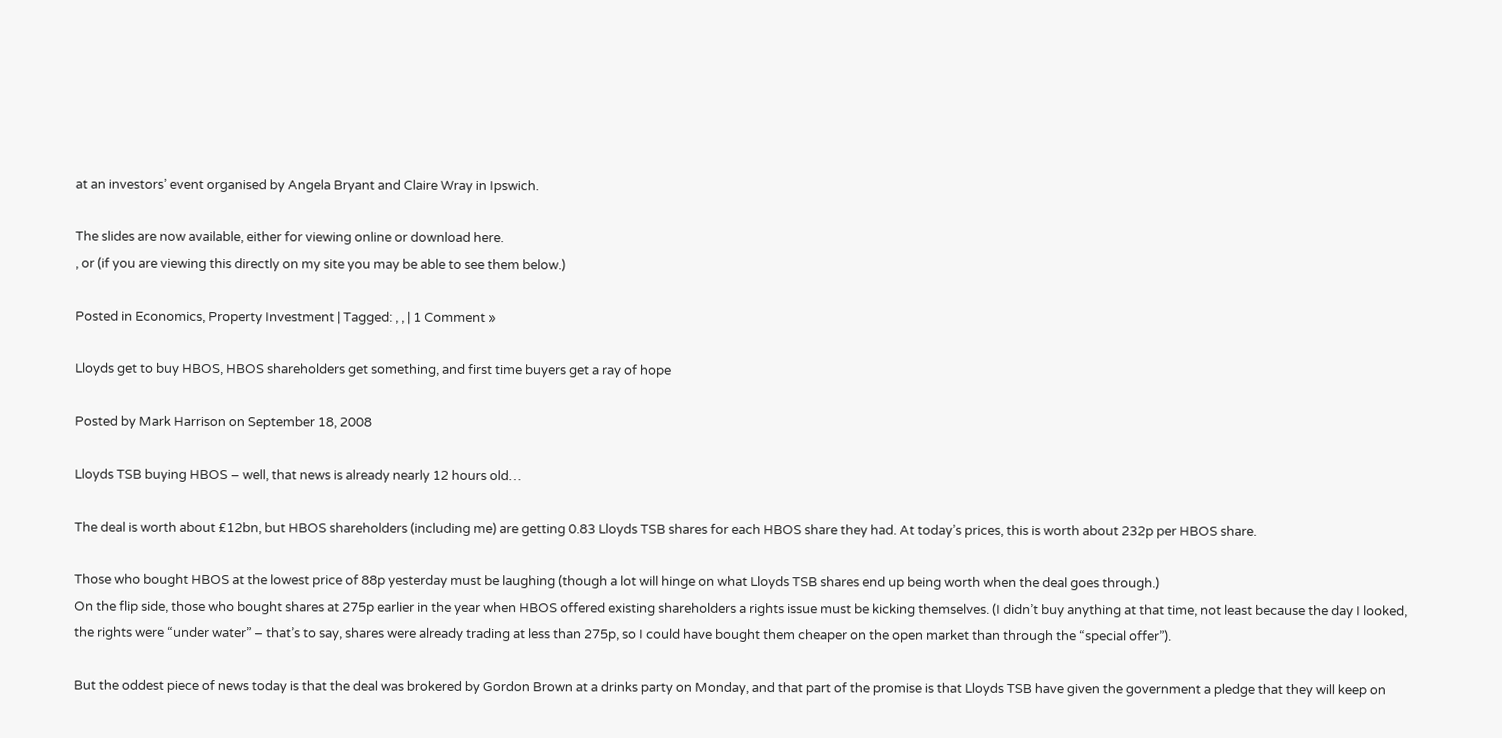at an investors’ event organised by Angela Bryant and Claire Wray in Ipswich.

The slides are now available, either for viewing online or download here.
, or (if you are viewing this directly on my site you may be able to see them below.)

Posted in Economics, Property Investment | Tagged: , , | 1 Comment »

Lloyds get to buy HBOS, HBOS shareholders get something, and first time buyers get a ray of hope

Posted by Mark Harrison on September 18, 2008

Lloyds TSB buying HBOS – well, that news is already nearly 12 hours old…

The deal is worth about £12bn, but HBOS shareholders (including me) are getting 0.83 Lloyds TSB shares for each HBOS share they had. At today’s prices, this is worth about 232p per HBOS share.

Those who bought HBOS at the lowest price of 88p yesterday must be laughing (though a lot will hinge on what Lloyds TSB shares end up being worth when the deal goes through.)
On the flip side, those who bought shares at 275p earlier in the year when HBOS offered existing shareholders a rights issue must be kicking themselves. (I didn’t buy anything at that time, not least because the day I looked, the rights were “under water” – that’s to say, shares were already trading at less than 275p, so I could have bought them cheaper on the open market than through the “special offer”).

But the oddest piece of news today is that the deal was brokered by Gordon Brown at a drinks party on Monday, and that part of the promise is that Lloyds TSB have given the government a pledge that they will keep on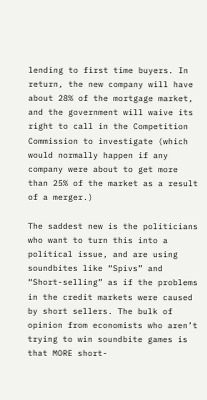lending to first time buyers. In return, the new company will have about 28% of the mortgage market, and the government will waive its right to call in the Competition Commission to investigate (which would normally happen if any company were about to get more than 25% of the market as a result of a merger.)

The saddest new is the politicians who want to turn this into a political issue, and are using soundbites like “Spivs” and “Short-selling” as if the problems in the credit markets were caused by short sellers. The bulk of opinion from economists who aren’t trying to win soundbite games is that MORE short-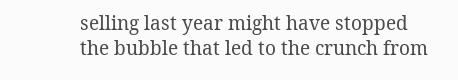selling last year might have stopped the bubble that led to the crunch from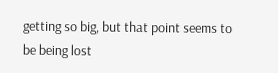getting so big, but that point seems to be being lost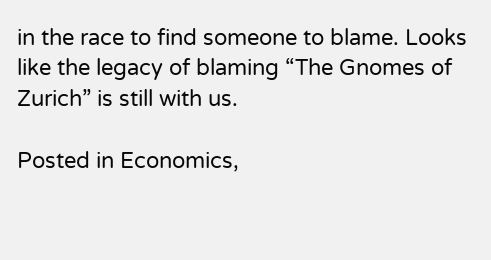in the race to find someone to blame. Looks like the legacy of blaming “The Gnomes of Zurich” is still with us.

Posted in Economics,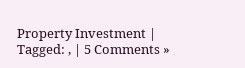Property Investment | Tagged: , | 5 Comments »